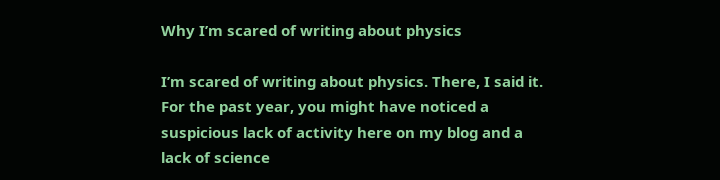Why I’m scared of writing about physics

I’m scared of writing about physics. There, I said it. For the past year, you might have noticed a suspicious lack of activity here on my blog and a lack of science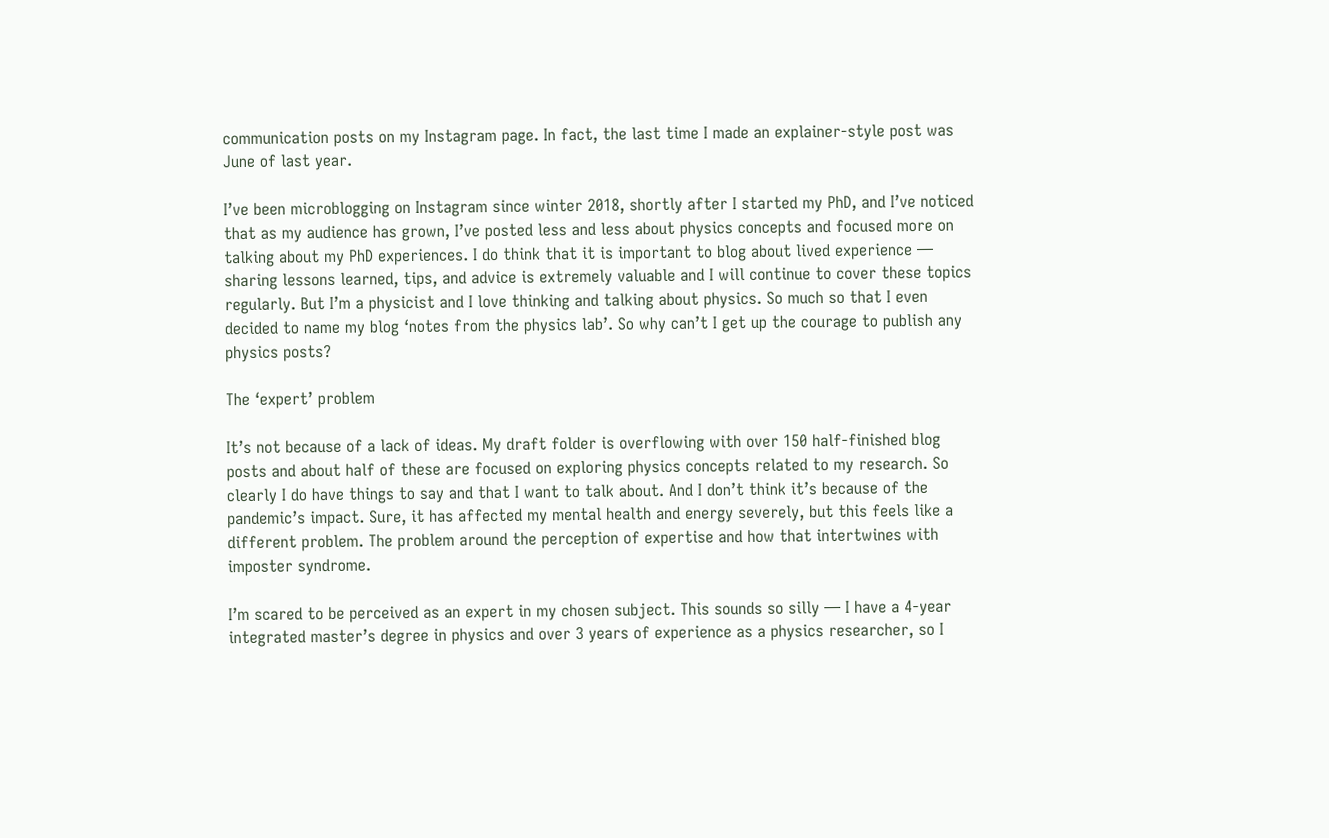communication posts on my Instagram page. In fact, the last time I made an explainer-style post was June of last year.

I’ve been microblogging on Instagram since winter 2018, shortly after I started my PhD, and I’ve noticed that as my audience has grown, I’ve posted less and less about physics concepts and focused more on talking about my PhD experiences. I do think that it is important to blog about lived experience — sharing lessons learned, tips, and advice is extremely valuable and I will continue to cover these topics regularly. But I’m a physicist and I love thinking and talking about physics. So much so that I even decided to name my blog ‘notes from the physics lab’. So why can’t I get up the courage to publish any physics posts?

The ‘expert’ problem

It’s not because of a lack of ideas. My draft folder is overflowing with over 150 half-finished blog posts and about half of these are focused on exploring physics concepts related to my research. So clearly I do have things to say and that I want to talk about. And I don’t think it’s because of the pandemic’s impact. Sure, it has affected my mental health and energy severely, but this feels like a different problem. The problem around the perception of expertise and how that intertwines with imposter syndrome.

I’m scared to be perceived as an expert in my chosen subject. This sounds so silly — I have a 4-year integrated master’s degree in physics and over 3 years of experience as a physics researcher, so I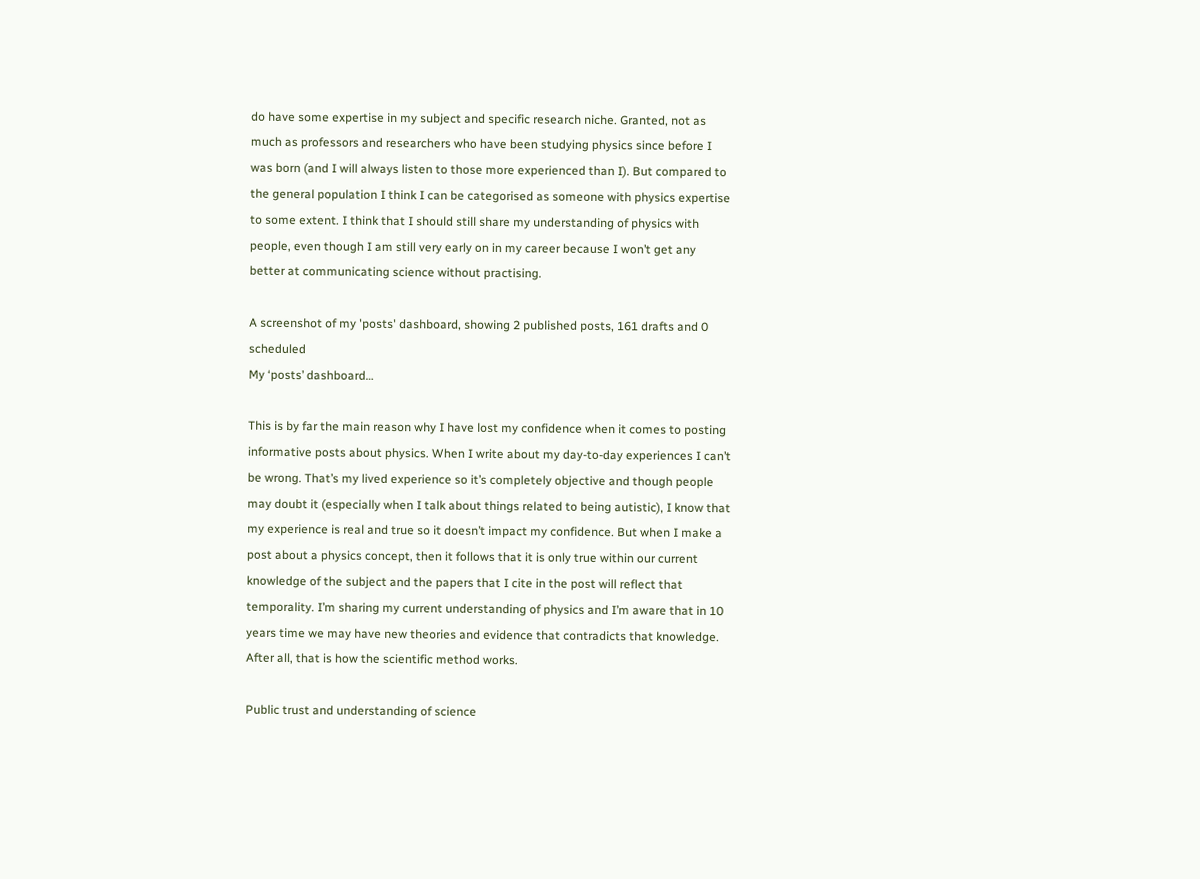do have some expertise in my subject and specific research niche. Granted, not as much as professors and researchers who have been studying physics since before I was born (and I will always listen to those more experienced than I). But compared to the general population I think I can be categorised as someone with physics expertise to some extent. I think that I should still share my understanding of physics with people, even though I am still very early on in my career because I won’t get any better at communicating science without practising.

A screenshot of my 'posts' dashboard, showing 2 published posts, 161 drafts and 0 scheduled
My ‘posts’ dashboard…

This is by far the main reason why I have lost my confidence when it comes to posting informative posts about physics. When I write about my day-to-day experiences I can’t be wrong. That’s my lived experience so it’s completely objective and though people may doubt it (especially when I talk about things related to being autistic), I know that my experience is real and true so it doesn’t impact my confidence. But when I make a post about a physics concept, then it follows that it is only true within our current knowledge of the subject and the papers that I cite in the post will reflect that temporality. I’m sharing my current understanding of physics and I’m aware that in 10 years time we may have new theories and evidence that contradicts that knowledge. After all, that is how the scientific method works.

Public trust and understanding of science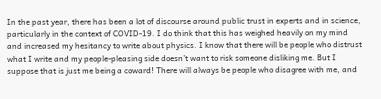In the past year, there has been a lot of discourse around public trust in experts and in science, particularly in the context of COVID-19. I do think that this has weighed heavily on my mind and increased my hesitancy to write about physics. I know that there will be people who distrust what I write and my people-pleasing side doesn’t want to risk someone disliking me. But I suppose that is just me being a coward! There will always be people who disagree with me, and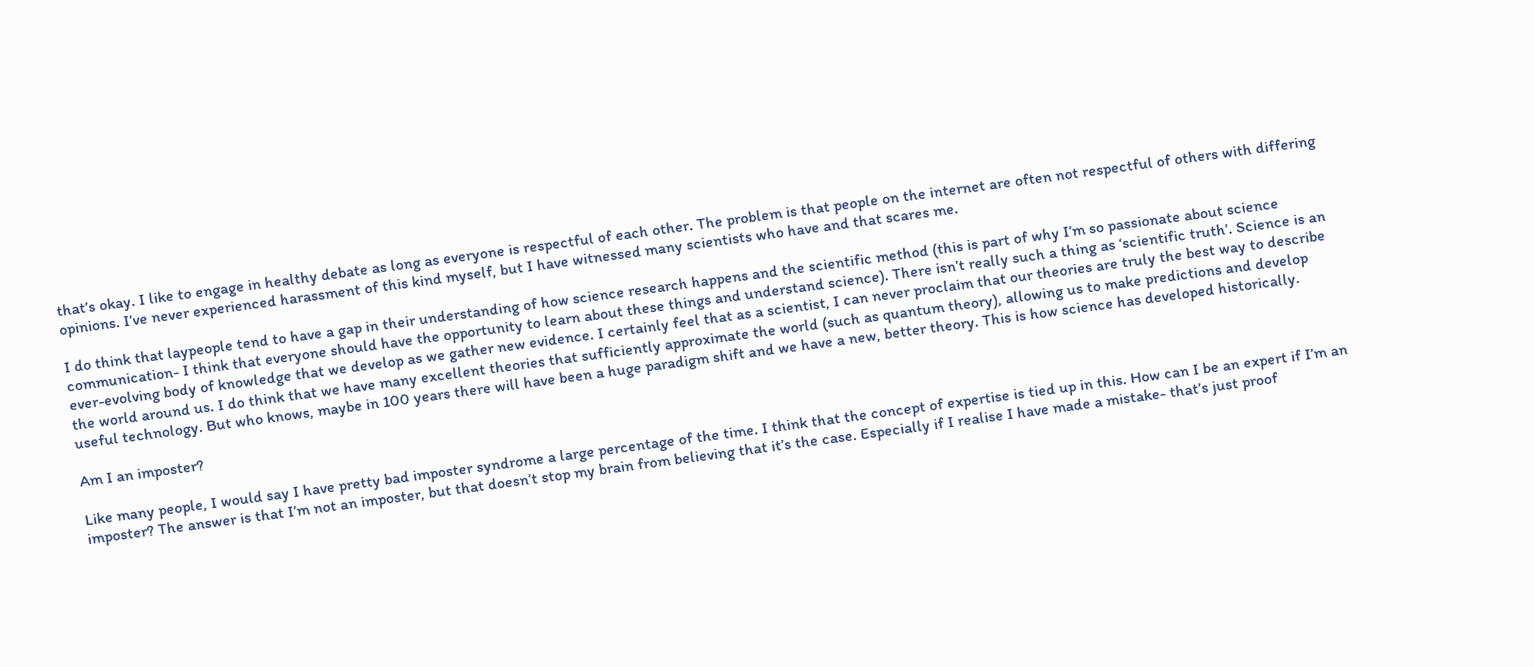that’s okay. I like to engage in healthy debate as long as everyone is respectful of each other. The problem is that people on the internet are often not respectful of others with differing opinions. I’ve never experienced harassment of this kind myself, but I have witnessed many scientists who have and that scares me.

I do think that laypeople tend to have a gap in their understanding of how science research happens and the scientific method (this is part of why I’m so passionate about science communication- I think that everyone should have the opportunity to learn about these things and understand science). There isn’t really such a thing as ‘scientific truth’. Science is an ever-evolving body of knowledge that we develop as we gather new evidence. I certainly feel that as a scientist, I can never proclaim that our theories are truly the best way to describe the world around us. I do think that we have many excellent theories that sufficiently approximate the world (such as quantum theory), allowing us to make predictions and develop useful technology. But who knows, maybe in 100 years there will have been a huge paradigm shift and we have a new, better theory. This is how science has developed historically.

Am I an imposter?

Like many people, I would say I have pretty bad imposter syndrome a large percentage of the time. I think that the concept of expertise is tied up in this. How can I be an expert if I’m an imposter? The answer is that I’m not an imposter, but that doesn’t stop my brain from believing that it’s the case. Especially if I realise I have made a mistake- that’s just proof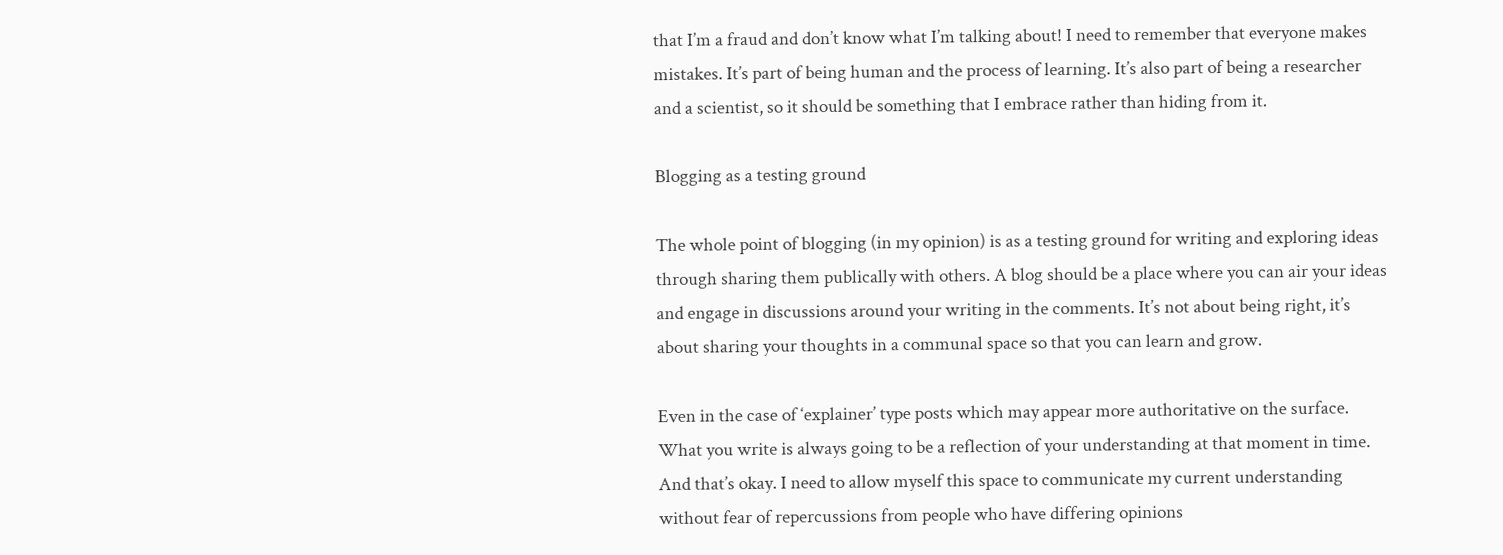that I’m a fraud and don’t know what I’m talking about! I need to remember that everyone makes mistakes. It’s part of being human and the process of learning. It’s also part of being a researcher and a scientist, so it should be something that I embrace rather than hiding from it.

Blogging as a testing ground

The whole point of blogging (in my opinion) is as a testing ground for writing and exploring ideas through sharing them publically with others. A blog should be a place where you can air your ideas and engage in discussions around your writing in the comments. It’s not about being right, it’s about sharing your thoughts in a communal space so that you can learn and grow.

Even in the case of ‘explainer’ type posts which may appear more authoritative on the surface. What you write is always going to be a reflection of your understanding at that moment in time. And that’s okay. I need to allow myself this space to communicate my current understanding without fear of repercussions from people who have differing opinions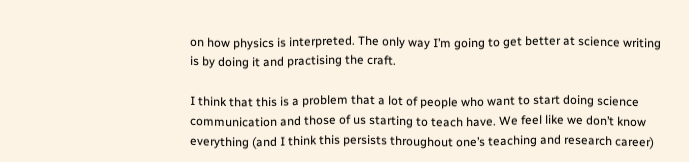on how physics is interpreted. The only way I’m going to get better at science writing is by doing it and practising the craft.

I think that this is a problem that a lot of people who want to start doing science communication and those of us starting to teach have. We feel like we don’t know everything (and I think this persists throughout one’s teaching and research career)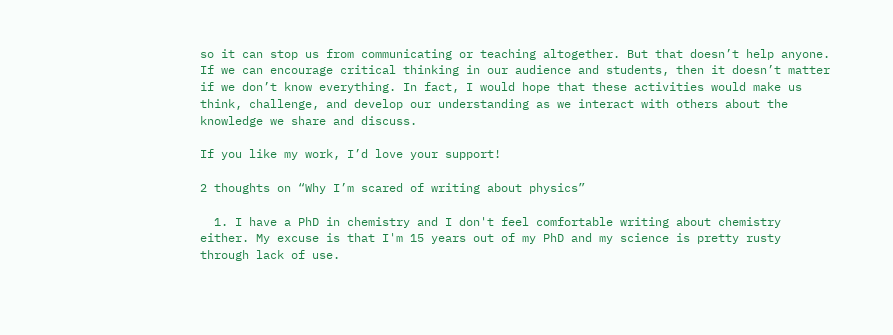so it can stop us from communicating or teaching altogether. But that doesn’t help anyone. If we can encourage critical thinking in our audience and students, then it doesn’t matter if we don’t know everything. In fact, I would hope that these activities would make us think, challenge, and develop our understanding as we interact with others about the knowledge we share and discuss.

If you like my work, I’d love your support!

2 thoughts on “Why I’m scared of writing about physics”

  1. I have a PhD in chemistry and I don't feel comfortable writing about chemistry either. My excuse is that I'm 15 years out of my PhD and my science is pretty rusty through lack of use.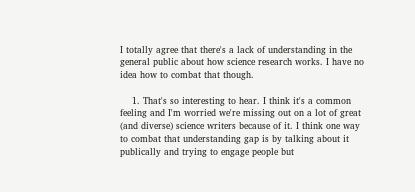I totally agree that there's a lack of understanding in the general public about how science research works. I have no idea how to combat that though.

    1. That's so interesting to hear. I think it's a common feeling and I'm worried we're missing out on a lot of great (and diverse) science writers because of it. I think one way to combat that understanding gap is by talking about it publically and trying to engage people but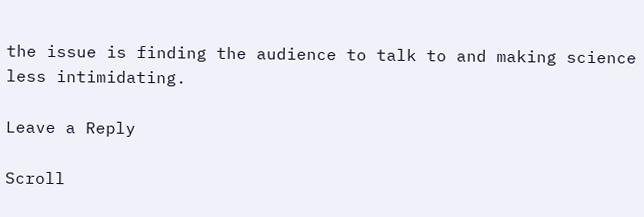the issue is finding the audience to talk to and making science less intimidating.

Leave a Reply

Scroll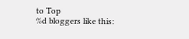to Top
%d bloggers like this: